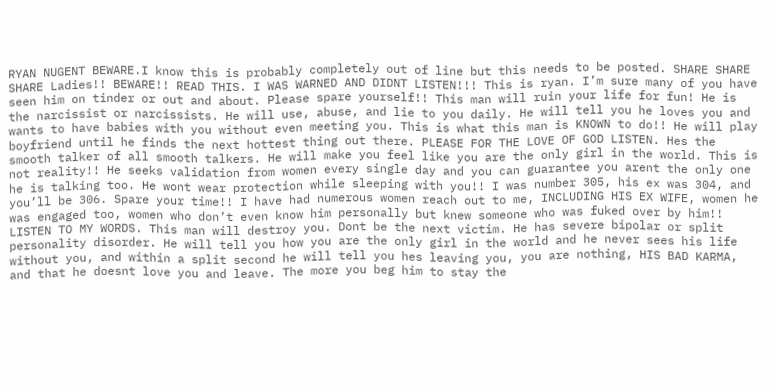RYAN NUGENT BEWARE.I know this is probably completely out of line but this needs to be posted. SHARE SHARE SHARE Ladies!! BEWARE!! READ THIS. I WAS WARNED AND DIDNT LISTEN!!! This is ryan. I’m sure many of you have seen him on tinder or out and about. Please spare yourself!! This man will ruin your life for fun! He is the narcissist or narcissists. He will use, abuse, and lie to you daily. He will tell you he loves you and wants to have babies with you without even meeting you. This is what this man is KNOWN to do!! He will play boyfriend until he finds the next hottest thing out there. PLEASE FOR THE LOVE OF GOD LISTEN. Hes the smooth talker of all smooth talkers. He will make you feel like you are the only girl in the world. This is not reality!! He seeks validation from women every single day and you can guarantee you arent the only one he is talking too. He wont wear protection while sleeping with you!! I was number 305, his ex was 304, and you’ll be 306. Spare your time!! I have had numerous women reach out to me, INCLUDING HIS EX WIFE, women he was engaged too, women who don’t even know him personally but knew someone who was fuked over by him!! LISTEN TO MY WORDS. This man will destroy you. Dont be the next victim. He has severe bipolar or split personality disorder. He will tell you how you are the only girl in the world and he never sees his life without you, and within a split second he will tell you hes leaving you, you are nothing, HIS BAD KARMA, and that he doesnt love you and leave. The more you beg him to stay the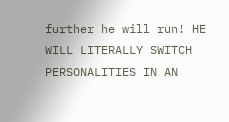further he will run! HE WILL LITERALLY SWITCH PERSONALITIES IN AN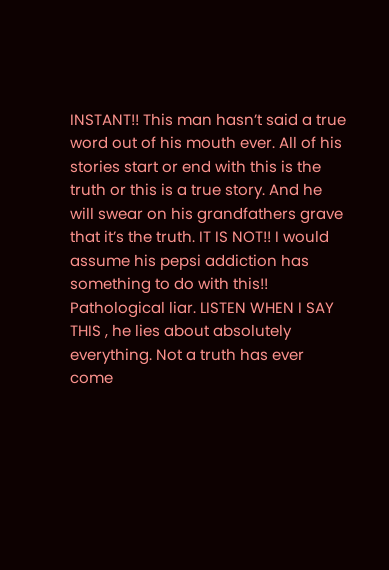INSTANT!! This man hasn’t said a true word out of his mouth ever. All of his stories start or end with this is the truth or this is a true story. And he will swear on his grandfathers grave that it’s the truth. IT IS NOT!! I would assume his pepsi addiction has something to do with this!! Pathological liar. LISTEN WHEN I SAY THIS , he lies about absolutely everything. Not a truth has ever come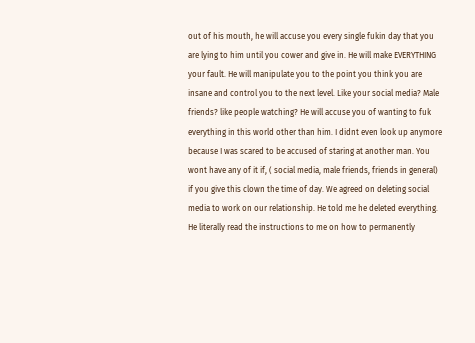out of his mouth, he will accuse you every single fukin day that you are lying to him until you cower and give in. He will make EVERYTHING your fault. He will manipulate you to the point you think you are insane and control you to the next level. Like your social media? Male friends? like people watching? He will accuse you of wanting to fuk everything in this world other than him. I didnt even look up anymore because I was scared to be accused of staring at another man. You wont have any of it if, ( social media, male friends, friends in general) if you give this clown the time of day. We agreed on deleting social media to work on our relationship. He told me he deleted everything. He literally read the instructions to me on how to permanently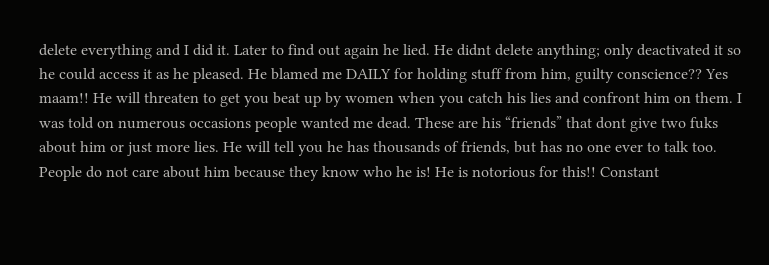delete everything and I did it. Later to find out again he lied. He didnt delete anything; only deactivated it so he could access it as he pleased. He blamed me DAILY for holding stuff from him, guilty conscience?? Yes maam!! He will threaten to get you beat up by women when you catch his lies and confront him on them. I was told on numerous occasions people wanted me dead. These are his “friends” that dont give two fuks about him or just more lies. He will tell you he has thousands of friends, but has no one ever to talk too. People do not care about him because they know who he is! He is notorious for this!! Constant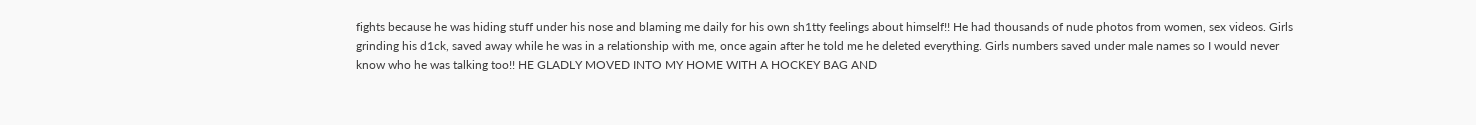fights because he was hiding stuff under his nose and blaming me daily for his own sh1tty feelings about himself!! He had thousands of nude photos from women, sex videos. Girls grinding his d1ck, saved away while he was in a relationship with me, once again after he told me he deleted everything. Girls numbers saved under male names so I would never know who he was talking too!! HE GLADLY MOVED INTO MY HOME WITH A HOCKEY BAG AND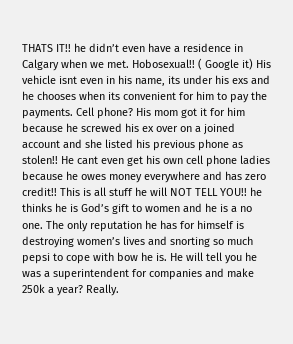THATS IT!! he didn’t even have a residence in Calgary when we met. Hobosexual!! ( Google it) His vehicle isnt even in his name, its under his exs and he chooses when its convenient for him to pay the payments. Cell phone? His mom got it for him because he screwed his ex over on a joined account and she listed his previous phone as stolen!! He cant even get his own cell phone ladies because he owes money everywhere and has zero credit!! This is all stuff he will NOT TELL YOU!! he thinks he is God’s gift to women and he is a no one. The only reputation he has for himself is destroying women’s lives and snorting so much pepsi to cope with bow he is. He will tell you he was a superintendent for companies and make 250k a year? Really.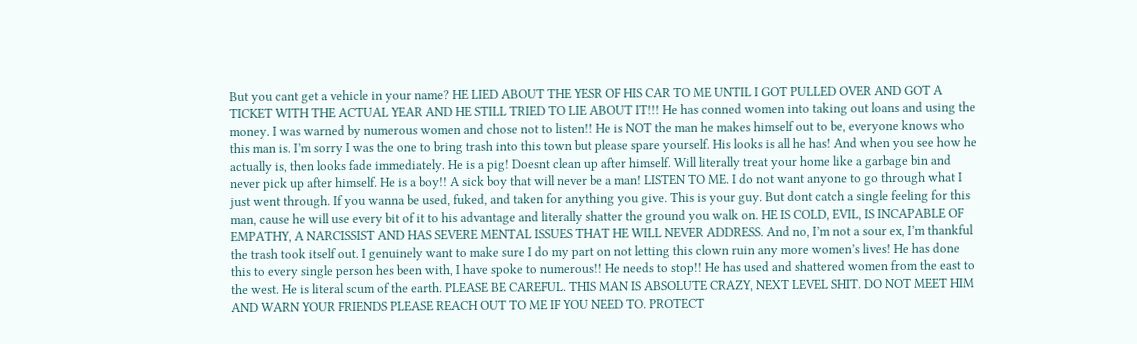But you cant get a vehicle in your name? HE LIED ABOUT THE YESR OF HIS CAR TO ME UNTIL I GOT PULLED OVER AND GOT A TICKET WITH THE ACTUAL YEAR AND HE STILL TRIED TO LIE ABOUT IT!!! He has conned women into taking out loans and using the money. I was warned by numerous women and chose not to listen!! He is NOT the man he makes himself out to be, everyone knows who this man is. I’m sorry I was the one to bring trash into this town but please spare yourself. His looks is all he has! And when you see how he actually is, then looks fade immediately. He is a pig! Doesnt clean up after himself. Will literally treat your home like a garbage bin and never pick up after himself. He is a boy!! A sick boy that will never be a man! LISTEN TO ME. I do not want anyone to go through what I just went through. If you wanna be used, fuked, and taken for anything you give. This is your guy. But dont catch a single feeling for this man, cause he will use every bit of it to his advantage and literally shatter the ground you walk on. HE IS COLD, EVIL, IS INCAPABLE OF EMPATHY, A NARCISSIST AND HAS SEVERE MENTAL ISSUES THAT HE WILL NEVER ADDRESS. And no, I’m not a sour ex, I’m thankful the trash took itself out. I genuinely want to make sure I do my part on not letting this clown ruin any more women’s lives! He has done this to every single person hes been with, I have spoke to numerous!! He needs to stop!! He has used and shattered women from the east to the west. He is literal scum of the earth. PLEASE BE CAREFUL. THIS MAN IS ABSOLUTE CRAZY, NEXT LEVEL SHIT. DO NOT MEET HIM AND WARN YOUR FRIENDS PLEASE REACH OUT TO ME IF YOU NEED TO. PROTECT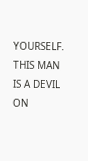YOURSELF. THIS MAN IS A DEVIL ON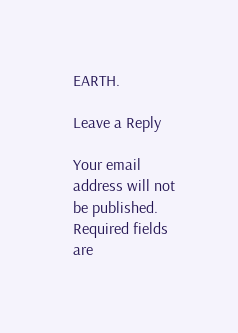EARTH.

Leave a Reply

Your email address will not be published. Required fields are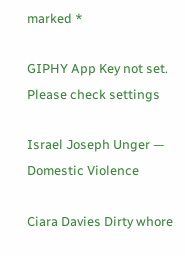marked *

GIPHY App Key not set. Please check settings

Israel Joseph Unger — Domestic Violence

Ciara Davies Dirty whore